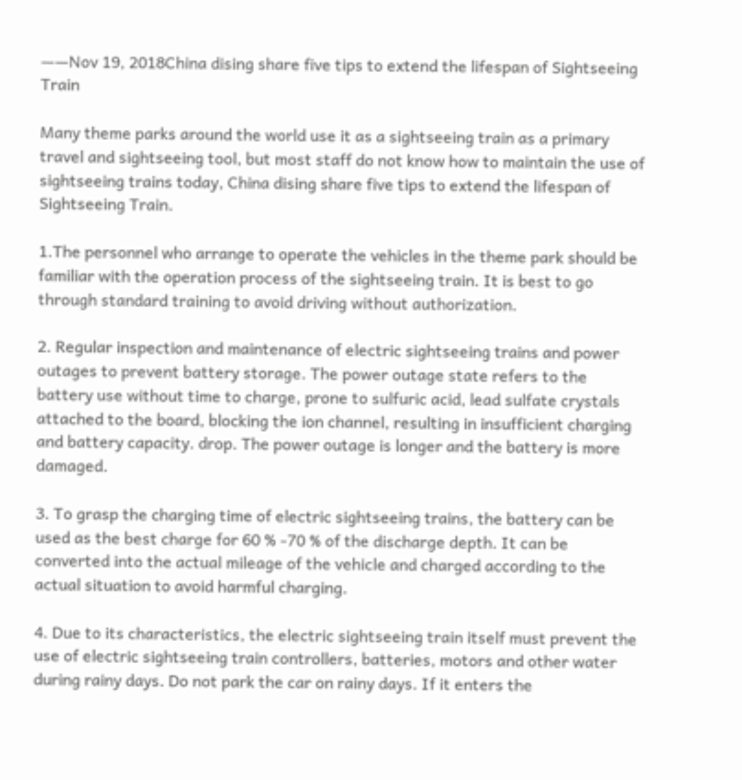——Nov 19, 2018China dising share five tips to extend the lifespan of Sightseeing Train

Many theme parks around the world use it as a sightseeing train as a primary travel and sightseeing tool, but most staff do not know how to maintain the use of sightseeing trains today, China dising share five tips to extend the lifespan of Sightseeing Train.

1.The personnel who arrange to operate the vehicles in the theme park should be familiar with the operation process of the sightseeing train. It is best to go through standard training to avoid driving without authorization.

2. Regular inspection and maintenance of electric sightseeing trains and power outages to prevent battery storage. The power outage state refers to the battery use without time to charge, prone to sulfuric acid, lead sulfate crystals attached to the board, blocking the ion channel, resulting in insufficient charging and battery capacity. drop. The power outage is longer and the battery is more damaged.

3. To grasp the charging time of electric sightseeing trains, the battery can be used as the best charge for 60 % -70 % of the discharge depth. It can be converted into the actual mileage of the vehicle and charged according to the actual situation to avoid harmful charging.

4. Due to its characteristics, the electric sightseeing train itself must prevent the use of electric sightseeing train controllers, batteries, motors and other water during rainy days. Do not park the car on rainy days. If it enters the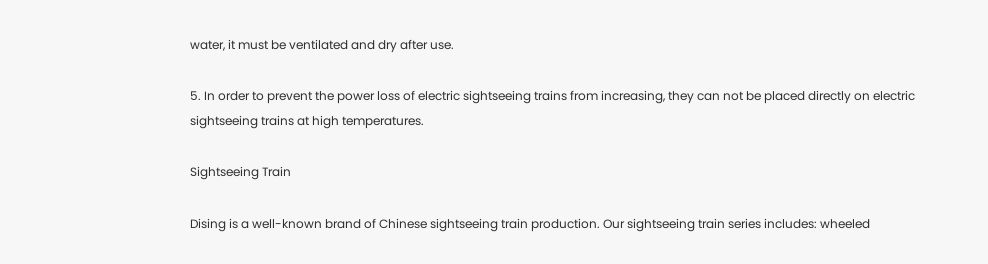water, it must be ventilated and dry after use.

5. In order to prevent the power loss of electric sightseeing trains from increasing, they can not be placed directly on electric sightseeing trains at high temperatures.

Sightseeing Train

Dising is a well-known brand of Chinese sightseeing train production. Our sightseeing train series includes: wheeled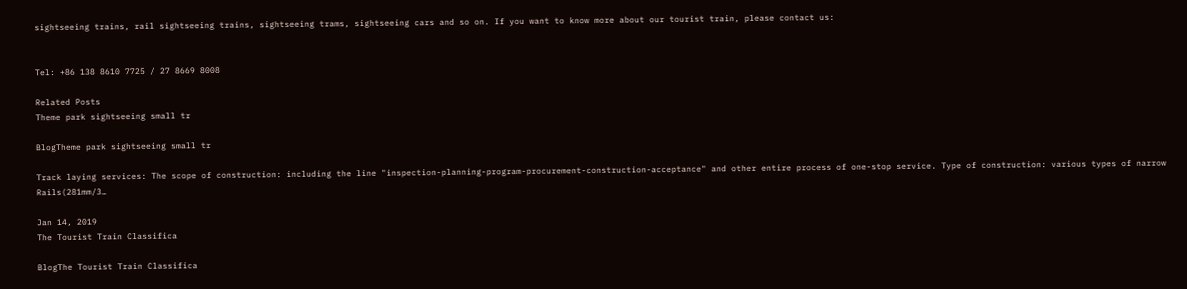sightseeing trains, rail sightseeing trains, sightseeing trams, sightseeing cars and so on. If you want to know more about our tourist train, please contact us:


Tel: +86 138 8610 7725 / 27 8669 8008

Related Posts
Theme park sightseeing small tr

BlogTheme park sightseeing small tr

Track laying services: The scope of construction: including the line "inspection-planning-program-procurement-construction-acceptance" and other entire process of one-stop service. Type of construction: various types of narrow Rails(281mm/3…

Jan 14, 2019
The Tourist Train Classifica

BlogThe Tourist Train Classifica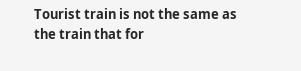Tourist train is not the same as the train that for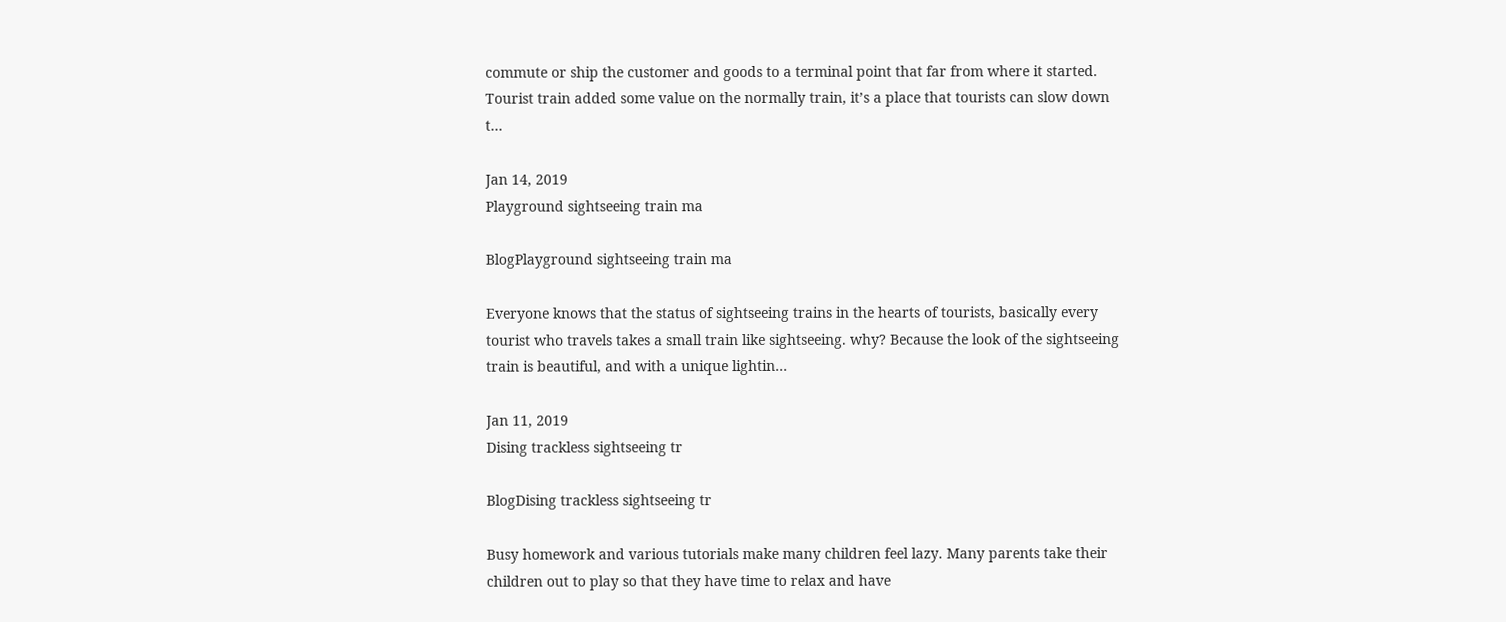commute or ship the customer and goods to a terminal point that far from where it started. Tourist train added some value on the normally train, it’s a place that tourists can slow down t…

Jan 14, 2019
Playground sightseeing train ma

BlogPlayground sightseeing train ma

Everyone knows that the status of sightseeing trains in the hearts of tourists, basically every tourist who travels takes a small train like sightseeing. why? Because the look of the sightseeing train is beautiful, and with a unique lightin…

Jan 11, 2019
Dising trackless sightseeing tr

BlogDising trackless sightseeing tr

Busy homework and various tutorials make many children feel lazy. Many parents take their children out to play so that they have time to relax and have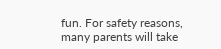fun. For safety reasons, many parents will take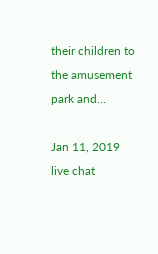their children to the amusement park and…

Jan 11, 2019
live chat